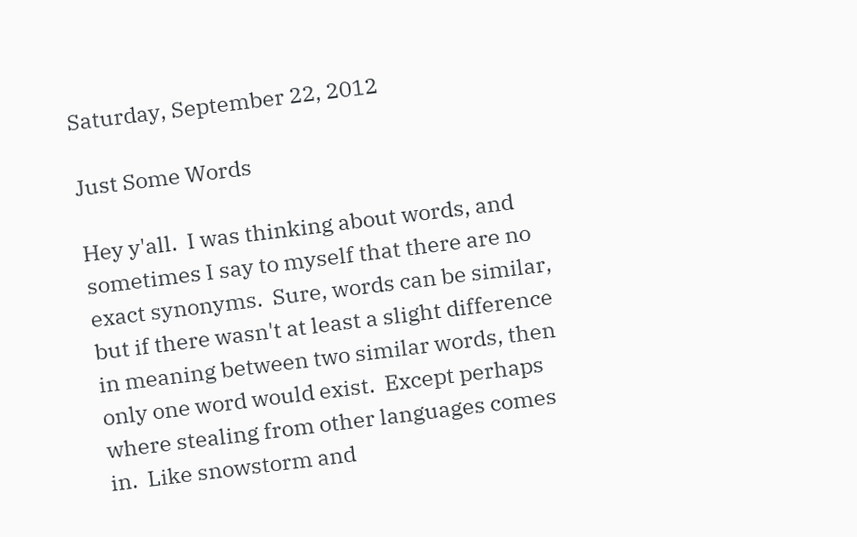Saturday, September 22, 2012

Just Some Words

Hey y'all.  I was thinking about words, and sometimes I say to myself that there are no exact synonyms.  Sure, words can be similar, but if there wasn't at least a slight difference in meaning between two similar words, then only one word would exist.  Except perhaps where stealing from other languages comes in.  Like snowstorm and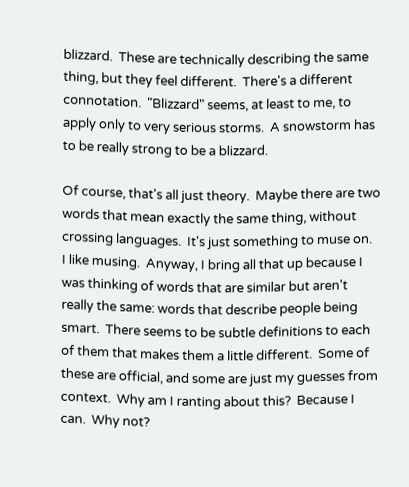blizzard.  These are technically describing the same thing, but they feel different.  There's a different connotation.  "Blizzard" seems, at least to me, to apply only to very serious storms.  A snowstorm has to be really strong to be a blizzard.

Of course, that's all just theory.  Maybe there are two words that mean exactly the same thing, without crossing languages.  It's just something to muse on.  I like musing.  Anyway, I bring all that up because I was thinking of words that are similar but aren't really the same: words that describe people being smart.  There seems to be subtle definitions to each of them that makes them a little different.  Some of these are official, and some are just my guesses from context.  Why am I ranting about this?  Because I can.  Why not?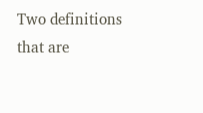Two definitions that are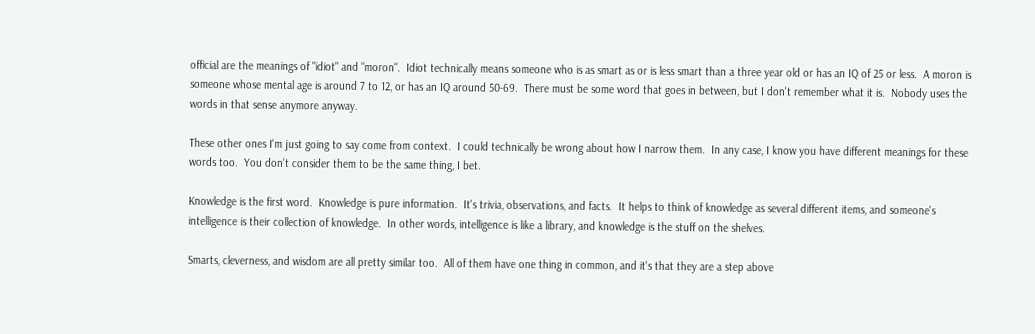official are the meanings of "idiot" and "moron".  Idiot technically means someone who is as smart as or is less smart than a three year old or has an IQ of 25 or less.  A moron is someone whose mental age is around 7 to 12, or has an IQ around 50-69.  There must be some word that goes in between, but I don't remember what it is.  Nobody uses the words in that sense anymore anyway.

These other ones I'm just going to say come from context.  I could technically be wrong about how I narrow them.  In any case, I know you have different meanings for these words too.  You don't consider them to be the same thing, I bet.

Knowledge is the first word.  Knowledge is pure information.  It's trivia, observations, and facts.  It helps to think of knowledge as several different items, and someone's intelligence is their collection of knowledge.  In other words, intelligence is like a library, and knowledge is the stuff on the shelves.

Smarts, cleverness, and wisdom are all pretty similar too.  All of them have one thing in common, and it's that they are a step above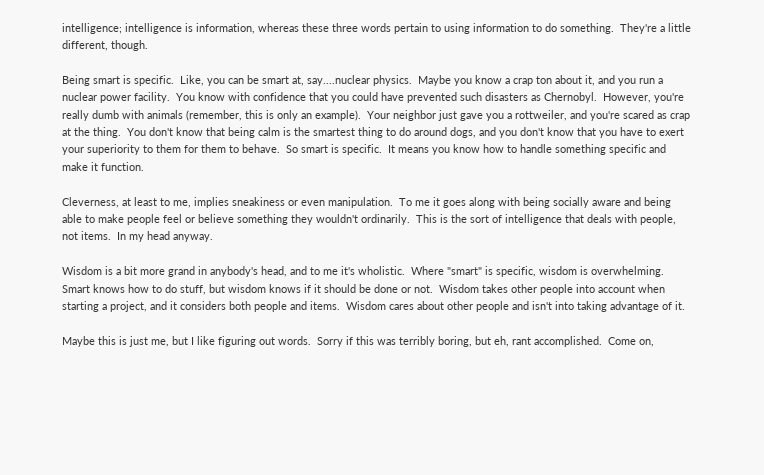intelligence; intelligence is information, whereas these three words pertain to using information to do something.  They're a little different, though.

Being smart is specific.  Like, you can be smart at, say....nuclear physics.  Maybe you know a crap ton about it, and you run a nuclear power facility.  You know with confidence that you could have prevented such disasters as Chernobyl.  However, you're really dumb with animals (remember, this is only an example).  Your neighbor just gave you a rottweiler, and you're scared as crap at the thing.  You don't know that being calm is the smartest thing to do around dogs, and you don't know that you have to exert your superiority to them for them to behave.  So smart is specific.  It means you know how to handle something specific and make it function.

Cleverness, at least to me, implies sneakiness or even manipulation.  To me it goes along with being socially aware and being able to make people feel or believe something they wouldn't ordinarily.  This is the sort of intelligence that deals with people, not items.  In my head anyway.

Wisdom is a bit more grand in anybody's head, and to me it's wholistic.  Where "smart" is specific, wisdom is overwhelming.  Smart knows how to do stuff, but wisdom knows if it should be done or not.  Wisdom takes other people into account when starting a project, and it considers both people and items.  Wisdom cares about other people and isn't into taking advantage of it.

Maybe this is just me, but I like figuring out words.  Sorry if this was terribly boring, but eh, rant accomplished.  Come on,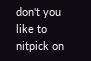don't you like to nitpick on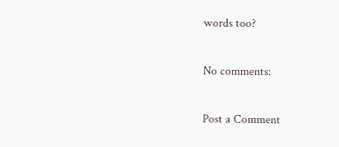words too?

No comments:

Post a Comment